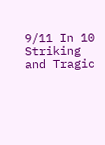9/11 In 10 Striking and Tragic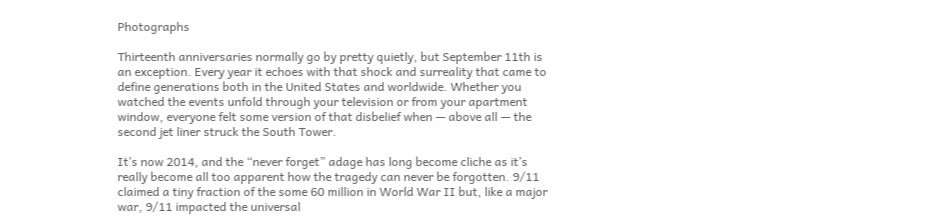Photographs

Thirteenth anniversaries normally go by pretty quietly, but September 11th is an exception. Every year it echoes with that shock and surreality that came to define generations both in the United States and worldwide. Whether you watched the events unfold through your television or from your apartment window, everyone felt some version of that disbelief when — above all — the second jet liner struck the South Tower.

It’s now 2014, and the “never forget” adage has long become cliche as it’s really become all too apparent how the tragedy can never be forgotten. 9/11 claimed a tiny fraction of the some 60 million in World War II but, like a major war, 9/11 impacted the universal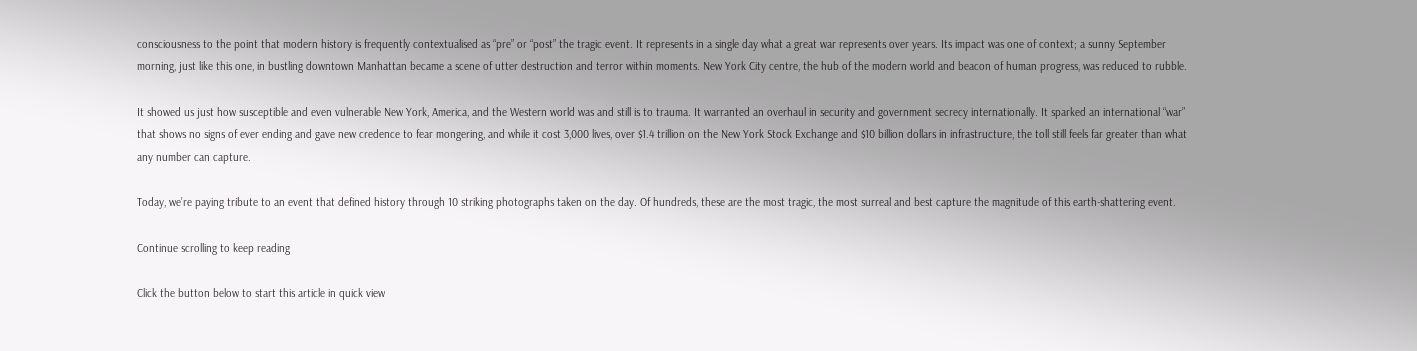consciousness to the point that modern history is frequently contextualised as “pre” or “post” the tragic event. It represents in a single day what a great war represents over years. Its impact was one of context; a sunny September morning, just like this one, in bustling downtown Manhattan became a scene of utter destruction and terror within moments. New York City centre, the hub of the modern world and beacon of human progress, was reduced to rubble.

It showed us just how susceptible and even vulnerable New York, America, and the Western world was and still is to trauma. It warranted an overhaul in security and government secrecy internationally. It sparked an international “war” that shows no signs of ever ending and gave new credence to fear mongering, and while it cost 3,000 lives, over $1.4 trillion on the New York Stock Exchange and $10 billion dollars in infrastructure, the toll still feels far greater than what any number can capture.

Today, we’re paying tribute to an event that defined history through 10 striking photographs taken on the day. Of hundreds, these are the most tragic, the most surreal and best capture the magnitude of this earth-shattering event.

Continue scrolling to keep reading

Click the button below to start this article in quick view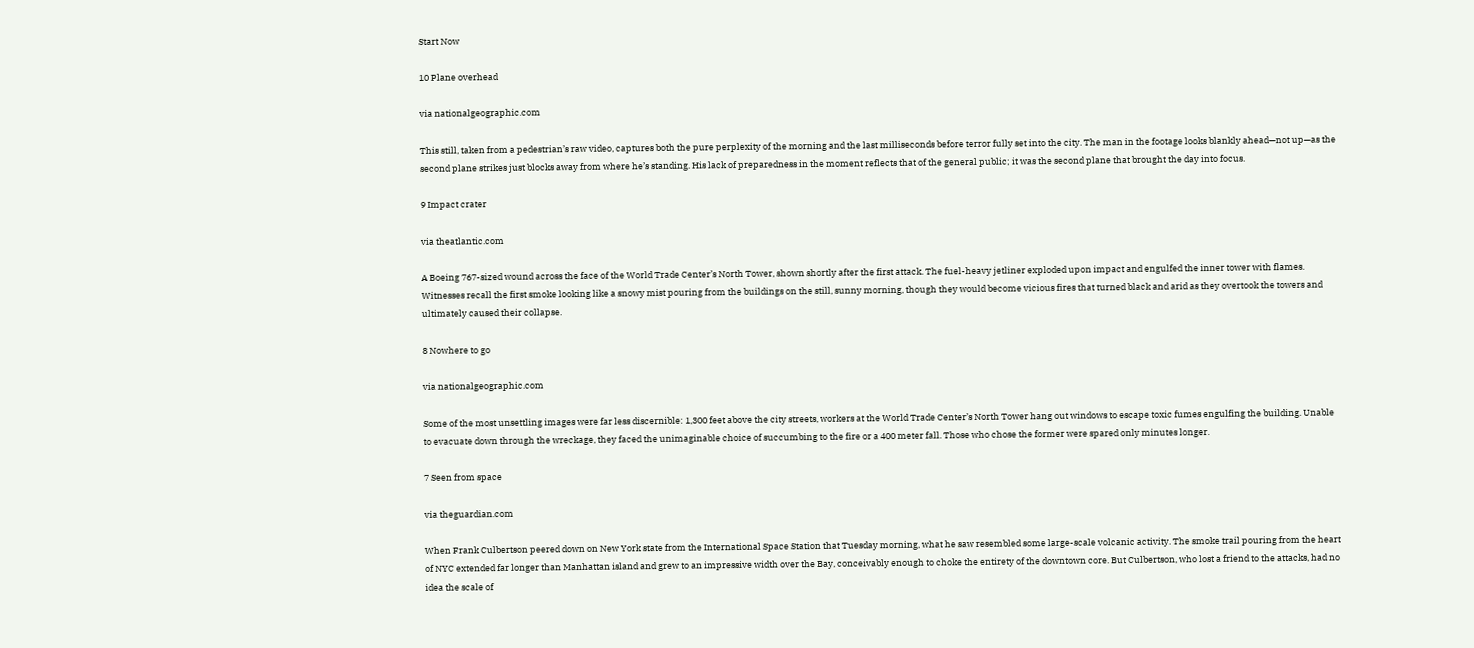Start Now

10 Plane overhead

via nationalgeographic.com

This still, taken from a pedestrian’s raw video, captures both the pure perplexity of the morning and the last milliseconds before terror fully set into the city. The man in the footage looks blankly ahead—not up—as the second plane strikes just blocks away from where he’s standing. His lack of preparedness in the moment reflects that of the general public; it was the second plane that brought the day into focus.

9 Impact crater

via theatlantic.com

A Boeing 767-sized wound across the face of the World Trade Center’s North Tower, shown shortly after the first attack. The fuel-heavy jetliner exploded upon impact and engulfed the inner tower with flames. Witnesses recall the first smoke looking like a snowy mist pouring from the buildings on the still, sunny morning, though they would become vicious fires that turned black and arid as they overtook the towers and ultimately caused their collapse.

8 Nowhere to go

via nationalgeographic.com

Some of the most unsettling images were far less discernible: 1,300 feet above the city streets, workers at the World Trade Center’s North Tower hang out windows to escape toxic fumes engulfing the building. Unable to evacuate down through the wreckage, they faced the unimaginable choice of succumbing to the fire or a 400 meter fall. Those who chose the former were spared only minutes longer.

7 Seen from space

via theguardian.com

When Frank Culbertson peered down on New York state from the International Space Station that Tuesday morning, what he saw resembled some large-scale volcanic activity. The smoke trail pouring from the heart of NYC extended far longer than Manhattan island and grew to an impressive width over the Bay, conceivably enough to choke the entirety of the downtown core. But Culbertson, who lost a friend to the attacks, had no idea the scale of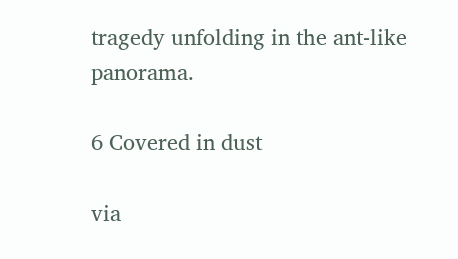tragedy unfolding in the ant-like panorama.

6 Covered in dust

via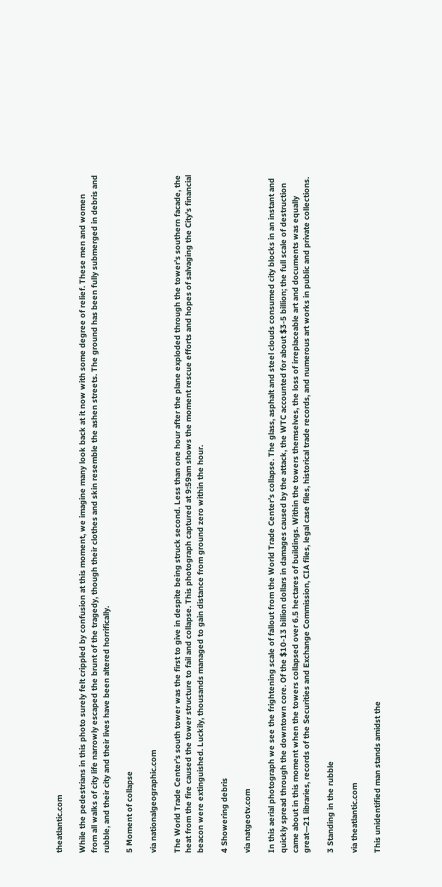theatlantic.com

While the pedestrians in this photo surely felt crippled by confusion at this moment, we imagine many look back at it now with some degree of relief. These men and women from all walks of city life narrowly escaped the brunt of the tragedy, though their clothes and skin resemble the ashen streets. The ground has been fully submerged in debris and rubble, and their city and their lives have been altered horrifically.

5 Moment of collapse

via nationalgeographic.com

The World Trade Center’s south tower was the first to give in despite being struck second. Less than one hour after the plane exploded through the tower’s southern facade, the heat from the fire caused the tower structure to fail and collapse. This photograph captured at 9:59am shows the moment rescue efforts and hopes of salvaging the City’s financial beacon were extinguished. Luckily, thousands managed to gain distance from ground zero within the hour.

4 Showering debris

via natgeotv.com

In this aerial photograph we see the frightening scale of fallout from the World Trade Center’s collapse. The glass, asphalt and steel clouds consumed city blocks in an instant and quickly spread through the downtown core. Of the $10-13 billion dollars in damages caused by the attack, the WTC accounted for about $3-5 billion; the full scale of destruction came about in this moment when the towers collapsed over 6.5 hectares of buildings. Within the towers themselves, the loss of irreplaceable art and documents was equally great—21 libraries, records of the Securities and Exchange Commission, CIA files, legal case files, historical trade records, and numerous art works in public and private collections.

3 Standing in the rubble

via theatlantic.com

This unidentified man stands amidst the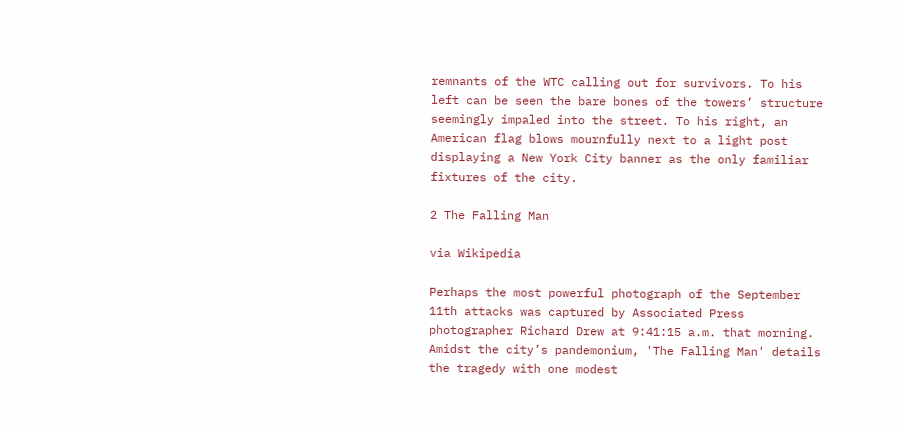remnants of the WTC calling out for survivors. To his left can be seen the bare bones of the towers’ structure seemingly impaled into the street. To his right, an American flag blows mournfully next to a light post displaying a New York City banner as the only familiar fixtures of the city.

2 The Falling Man

via Wikipedia

Perhaps the most powerful photograph of the September 11th attacks was captured by Associated Press photographer Richard Drew at 9:41:15 a.m. that morning. Amidst the city’s pandemonium, 'The Falling Man' details the tragedy with one modest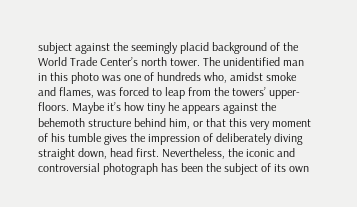subject against the seemingly placid background of the World Trade Center’s north tower. The unidentified man in this photo was one of hundreds who, amidst smoke and flames, was forced to leap from the towers’ upper-floors. Maybe it’s how tiny he appears against the behemoth structure behind him, or that this very moment of his tumble gives the impression of deliberately diving straight down, head first. Nevertheless, the iconic and controversial photograph has been the subject of its own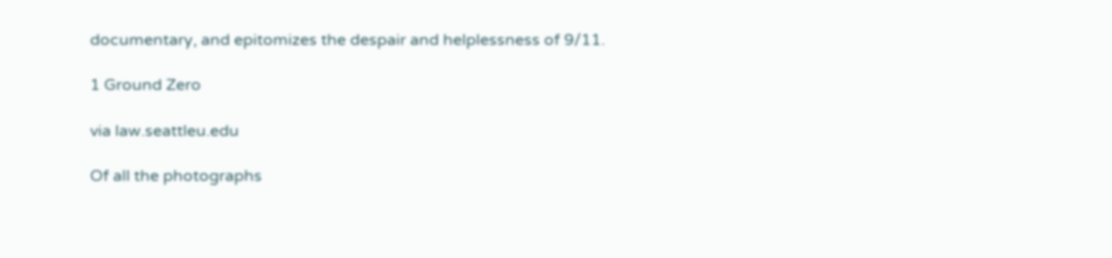documentary, and epitomizes the despair and helplessness of 9/11.

1 Ground Zero

via law.seattleu.edu

Of all the photographs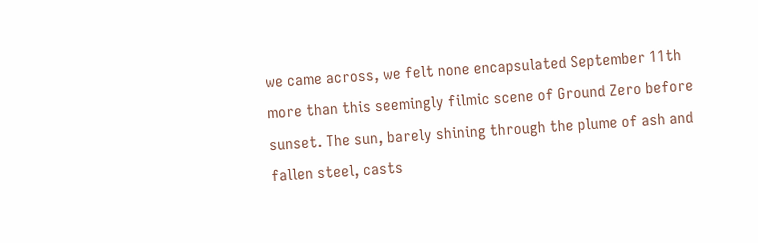we came across, we felt none encapsulated September 11th more than this seemingly filmic scene of Ground Zero before sunset. The sun, barely shining through the plume of ash and fallen steel, casts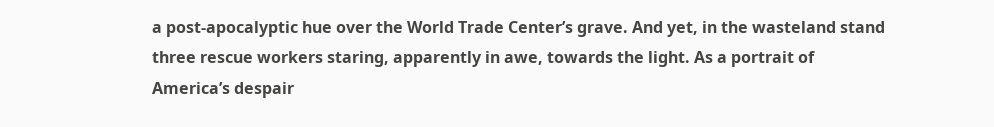a post-apocalyptic hue over the World Trade Center’s grave. And yet, in the wasteland stand three rescue workers staring, apparently in awe, towards the light. As a portrait of America’s despair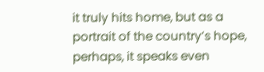it truly hits home, but as a portrait of the country’s hope, perhaps, it speaks even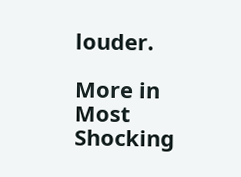louder.

More in Most Shocking